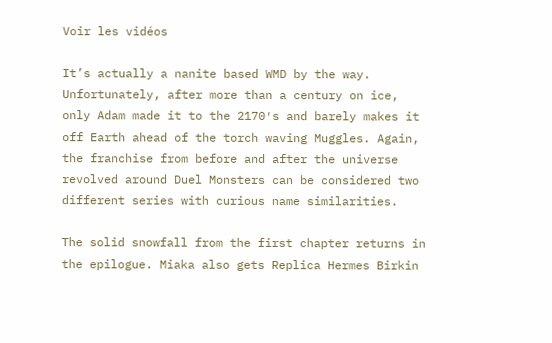Voir les vidéos

It’s actually a nanite based WMD by the way. Unfortunately, after more than a century on ice, only Adam made it to the 2170′s and barely makes it off Earth ahead of the torch waving Muggles. Again, the franchise from before and after the universe revolved around Duel Monsters can be considered two different series with curious name similarities.

The solid snowfall from the first chapter returns in the epilogue. Miaka also gets Replica Hermes Birkin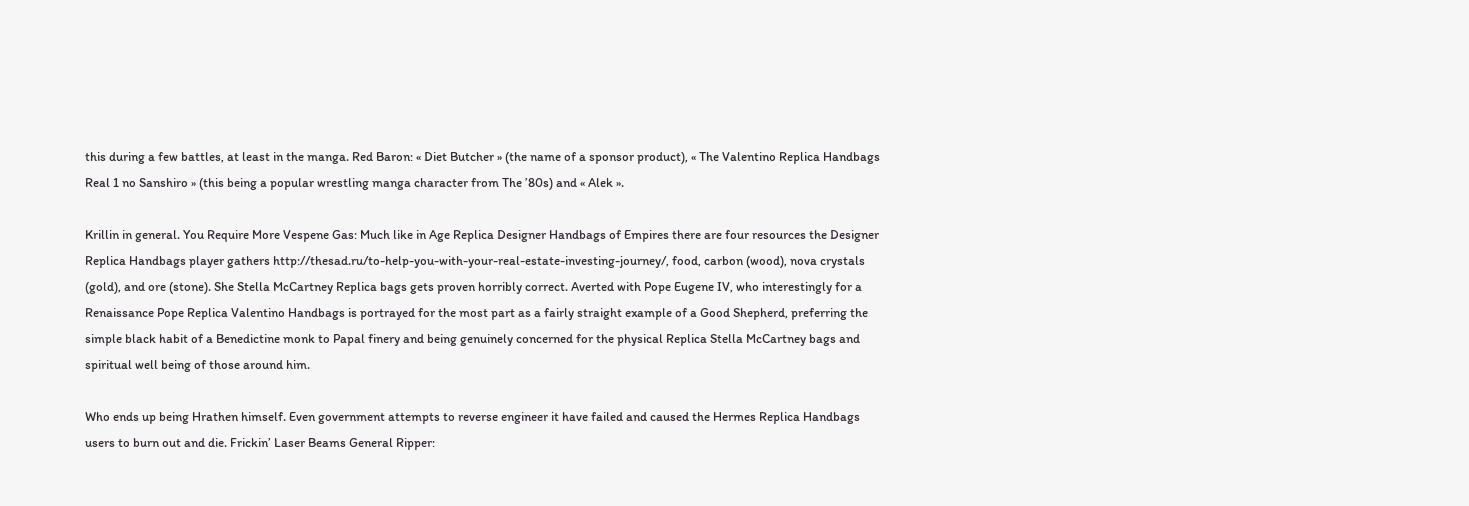this during a few battles, at least in the manga. Red Baron: « Diet Butcher » (the name of a sponsor product), « The Valentino Replica Handbags Real 1 no Sanshiro » (this being a popular wrestling manga character from The ’80s) and « Alek ».

Krillin in general. You Require More Vespene Gas: Much like in Age Replica Designer Handbags of Empires there are four resources the Designer Replica Handbags player gathers http://thesad.ru/to-help-you-with-your-real-estate-investing-journey/, food, carbon (wood), nova crystals (gold), and ore (stone). She Stella McCartney Replica bags gets proven horribly correct. Averted with Pope Eugene IV, who interestingly for a Renaissance Pope Replica Valentino Handbags is portrayed for the most part as a fairly straight example of a Good Shepherd, preferring the simple black habit of a Benedictine monk to Papal finery and being genuinely concerned for the physical Replica Stella McCartney bags and spiritual well being of those around him.

Who ends up being Hrathen himself. Even government attempts to reverse engineer it have failed and caused the Hermes Replica Handbags users to burn out and die. Frickin’ Laser Beams General Ripper: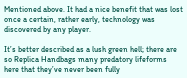Mentioned above. It had a nice benefit that was lost once a certain, rather early, technology was discovered by any player.

It’s better described as a lush green hell; there are so Replica Handbags many predatory lifeforms here that they’ve never been fully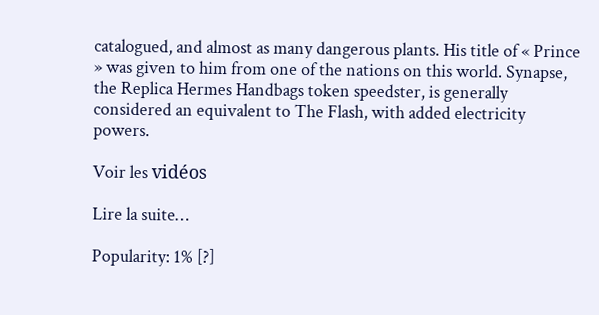catalogued, and almost as many dangerous plants. His title of « Prince » was given to him from one of the nations on this world. Synapse, the Replica Hermes Handbags token speedster, is generally considered an equivalent to The Flash, with added electricity powers.

Voir les vidéos

Lire la suite…

Popularity: 1% [?]